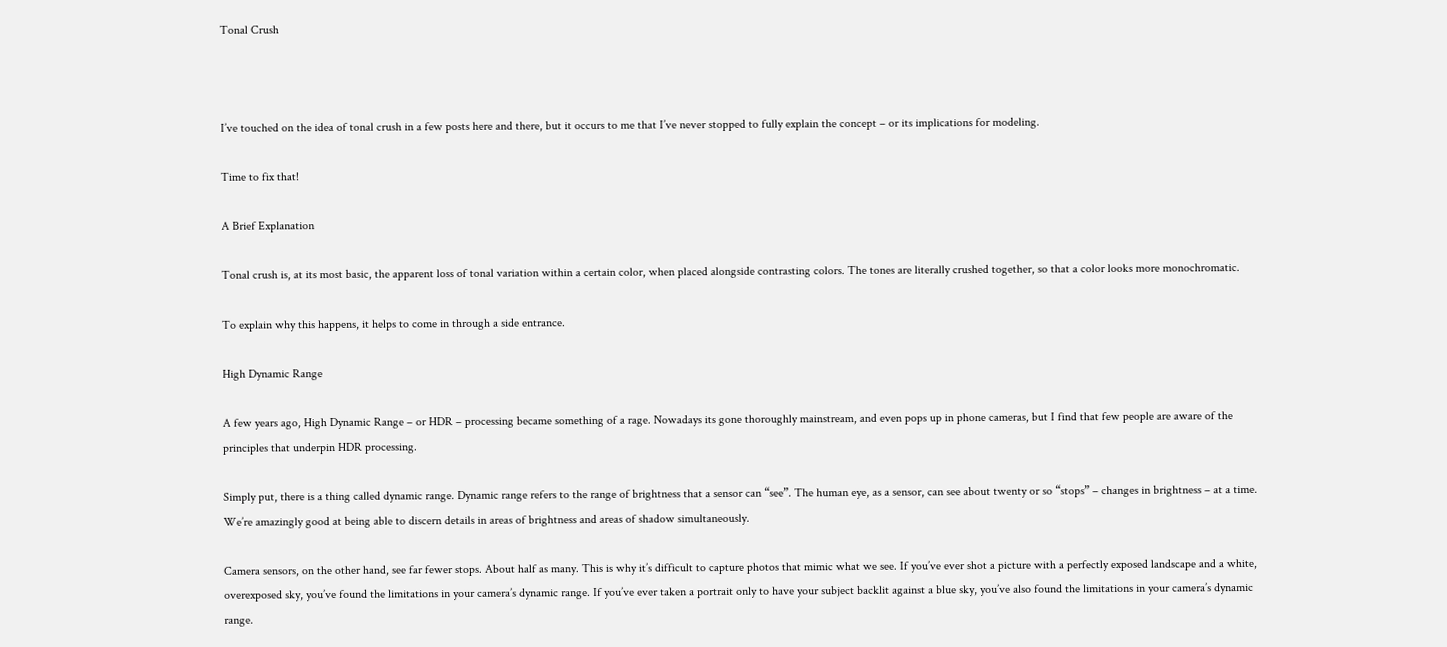Tonal Crush



I’ve touched on the idea of tonal crush in a few posts here and there, but it occurs to me that I’ve never stopped to fully explain the concept – or its implications for modeling.

Time to fix that!

A Brief Explanation

Tonal crush is, at its most basic, the apparent loss of tonal variation within a certain color, when placed alongside contrasting colors. The tones are literally crushed together, so that a color looks more monochromatic.

To explain why this happens, it helps to come in through a side entrance.

High Dynamic Range

A few years ago, High Dynamic Range – or HDR – processing became something of a rage. Nowadays its gone thoroughly mainstream, and even pops up in phone cameras, but I find that few people are aware of the principles that underpin HDR processing.

Simply put, there is a thing called dynamic range. Dynamic range refers to the range of brightness that a sensor can “see”. The human eye, as a sensor, can see about twenty or so “stops” – changes in brightness – at a time. We’re amazingly good at being able to discern details in areas of brightness and areas of shadow simultaneously.

Camera sensors, on the other hand, see far fewer stops. About half as many. This is why it’s difficult to capture photos that mimic what we see. If you’ve ever shot a picture with a perfectly exposed landscape and a white, overexposed sky, you’ve found the limitations in your camera’s dynamic range. If you’ve ever taken a portrait only to have your subject backlit against a blue sky, you’ve also found the limitations in your camera’s dynamic range.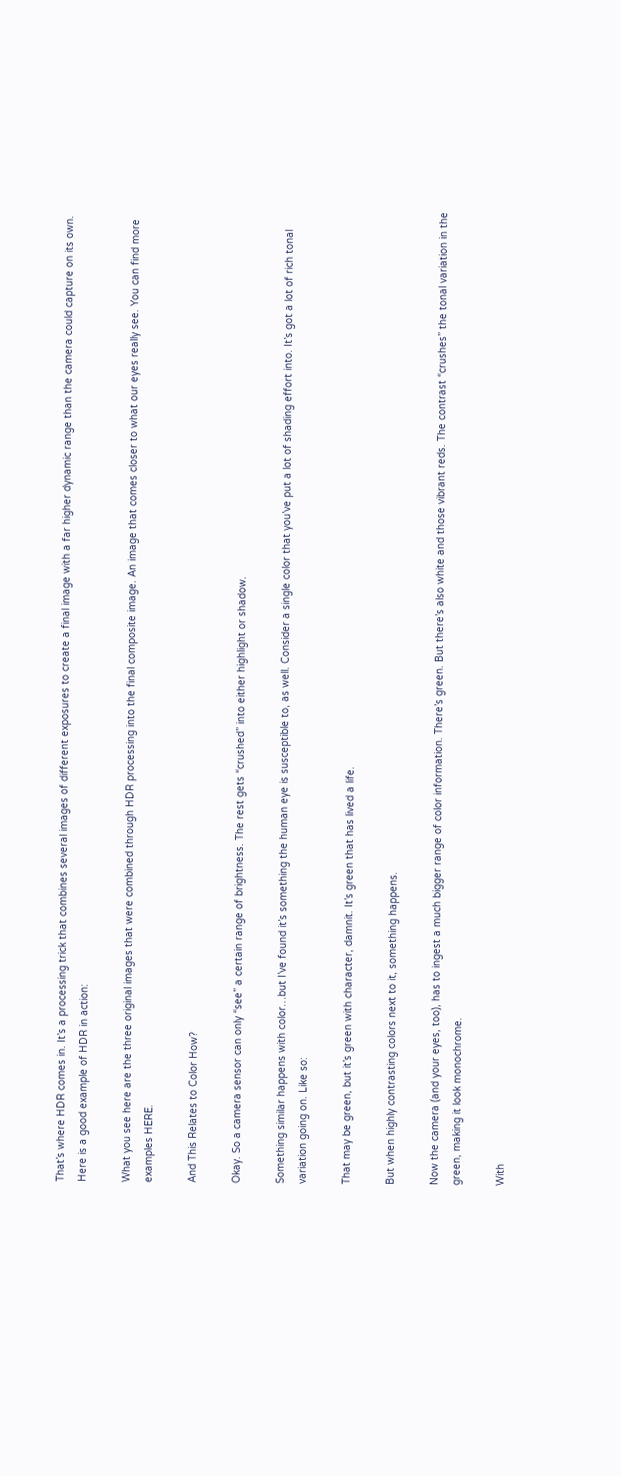That’s where HDR comes in. It’s a processing trick that combines several images of different exposures to create a final image with a far higher dynamic range than the camera could capture on its own. Here is a good example of HDR in action:

What you see here are the three original images that were combined through HDR processing into the final composite image. An image that comes closer to what our eyes really see. You can find more examples HERE.

And This Relates to Color How?

Okay. So a camera sensor can only “see” a certain range of brightness. The rest gets “crushed” into either highlight or shadow.

Something similar happens with color…but I’ve found it’s something the human eye is susceptible to, as well. Consider a single color that you’ve put a lot of shading effort into. It’s got a lot of rich tonal variation going on. Like so:

That may be green, but it’s green with character, damnit. It’s green that has lived a life.

But when highly contrasting colors next to it, something happens.

Now the camera (and your eyes, too), has to ingest a much bigger range of color information. There’s green. But there’s also white and those vibrant reds. The contrast “crushes” the tonal variation in the green, making it look monochrome.

With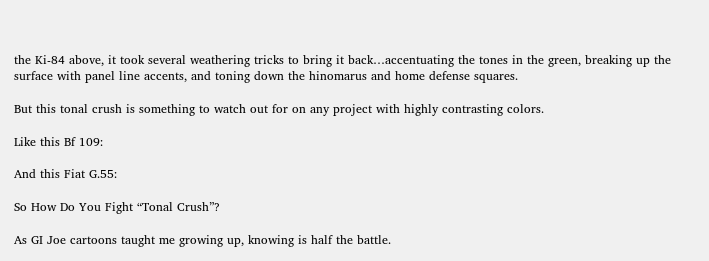the Ki-84 above, it took several weathering tricks to bring it back…accentuating the tones in the green, breaking up the surface with panel line accents, and toning down the hinomarus and home defense squares.

But this tonal crush is something to watch out for on any project with highly contrasting colors.

Like this Bf 109:

And this Fiat G.55:

So How Do You Fight “Tonal Crush”?

As GI Joe cartoons taught me growing up, knowing is half the battle.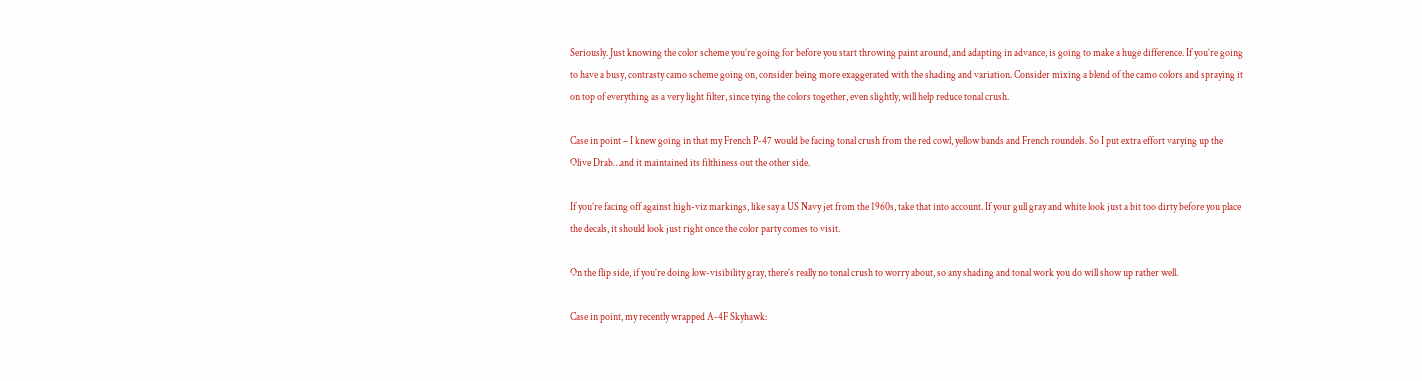Seriously. Just knowing the color scheme you’re going for before you start throwing paint around, and adapting in advance, is going to make a huge difference. If you’re going to have a busy, contrasty camo scheme going on, consider being more exaggerated with the shading and variation. Consider mixing a blend of the camo colors and spraying it on top of everything as a very light filter, since tying the colors together, even slightly, will help reduce tonal crush.

Case in point – I knew going in that my French P-47 would be facing tonal crush from the red cowl, yellow bands and French roundels. So I put extra effort varying up the Olive Drab…and it maintained its filthiness out the other side.

If you’re facing off against high-viz markings, like say a US Navy jet from the 1960s, take that into account. If your gull gray and white look just a bit too dirty before you place the decals, it should look just right once the color party comes to visit.

On the flip side, if you’re doing low-visibility gray, there’s really no tonal crush to worry about, so any shading and tonal work you do will show up rather well.

Case in point, my recently wrapped A-4F Skyhawk: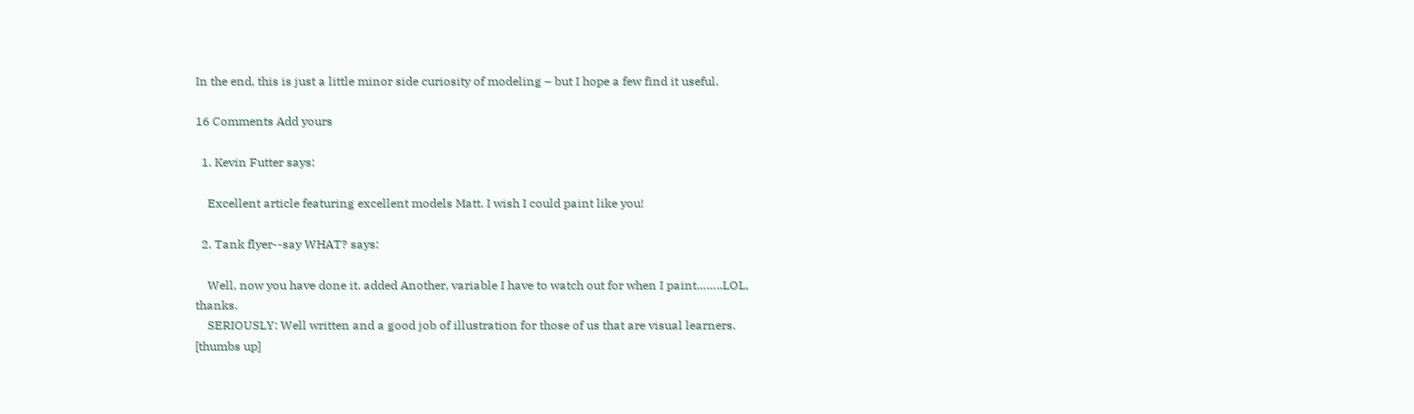In the end, this is just a little minor side curiosity of modeling – but I hope a few find it useful.

16 Comments Add yours

  1. Kevin Futter says:

    Excellent article featuring excellent models Matt. I wish I could paint like you!

  2. Tank flyer--say WHAT? says:

    Well, now you have done it. added Another, variable I have to watch out for when I paint……..LOL, thanks.
    SERIOUSLY: Well written and a good job of illustration for those of us that are visual learners. [thumbs up]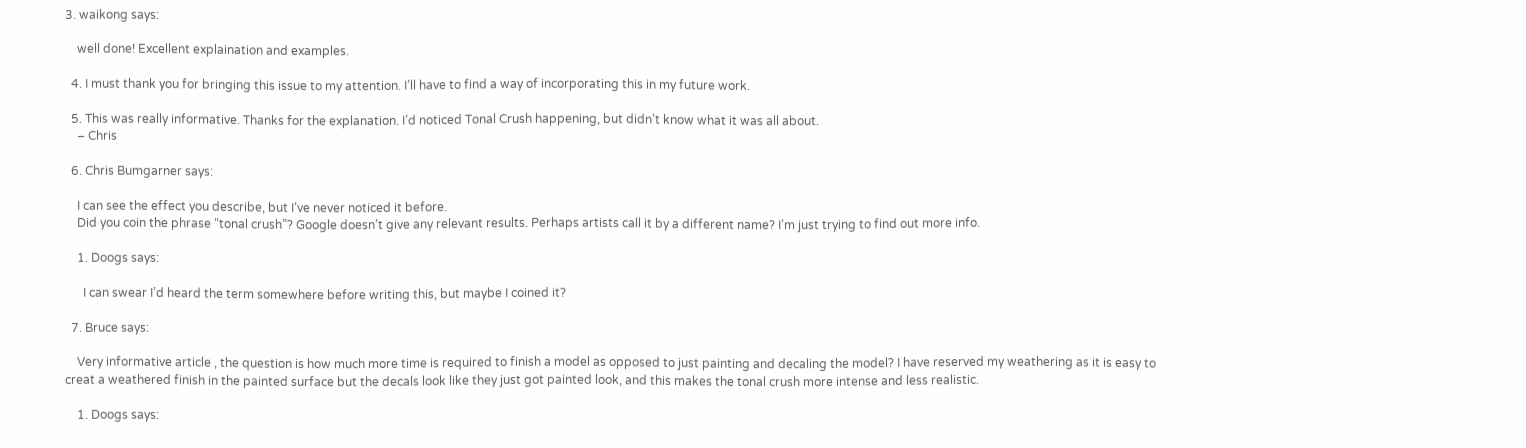3. waikong says:

    well done! Excellent explaination and examples.

  4. I must thank you for bringing this issue to my attention. I’ll have to find a way of incorporating this in my future work.

  5. This was really informative. Thanks for the explanation. I’d noticed Tonal Crush happening, but didn’t know what it was all about.
    – Chris

  6. Chris Bumgarner says:

    I can see the effect you describe, but I’ve never noticed it before.
    Did you coin the phrase “tonal crush”? Google doesn’t give any relevant results. Perhaps artists call it by a different name? I’m just trying to find out more info.

    1. Doogs says:

      I can swear I’d heard the term somewhere before writing this, but maybe I coined it?

  7. Bruce says:

    Very informative article , the question is how much more time is required to finish a model as opposed to just painting and decaling the model? I have reserved my weathering as it is easy to creat a weathered finish in the painted surface but the decals look like they just got painted look, and this makes the tonal crush more intense and less realistic.

    1. Doogs says: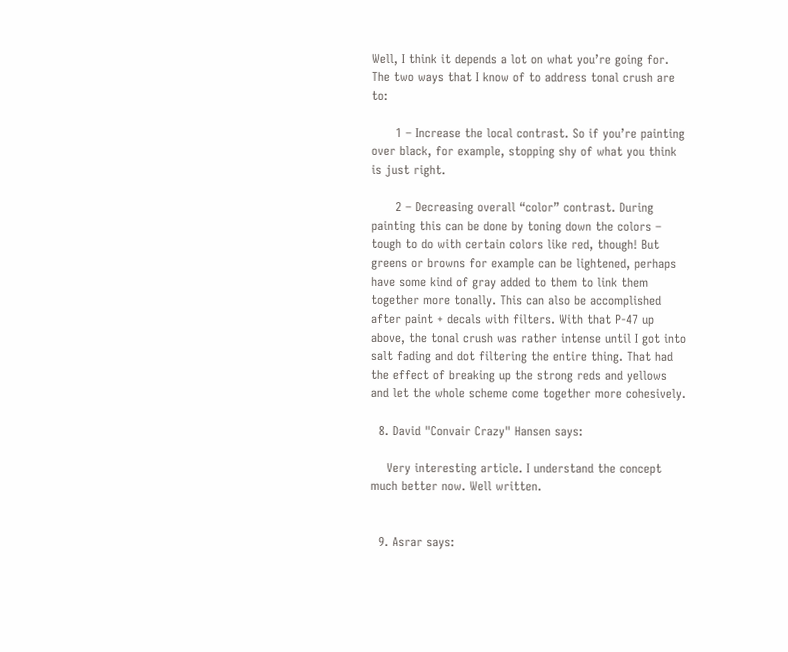Well, I think it depends a lot on what you’re going for. The two ways that I know of to address tonal crush are to:

      1 – Increase the local contrast. So if you’re painting over black, for example, stopping shy of what you think is just right.

      2 – Decreasing overall “color” contrast. During painting this can be done by toning down the colors – tough to do with certain colors like red, though! But greens or browns for example can be lightened, perhaps have some kind of gray added to them to link them together more tonally. This can also be accomplished after paint + decals with filters. With that P-47 up above, the tonal crush was rather intense until I got into salt fading and dot filtering the entire thing. That had the effect of breaking up the strong reds and yellows and let the whole scheme come together more cohesively.

  8. David "Convair Crazy" Hansen says:

    Very interesting article. I understand the concept much better now. Well written.


  9. Asrar says: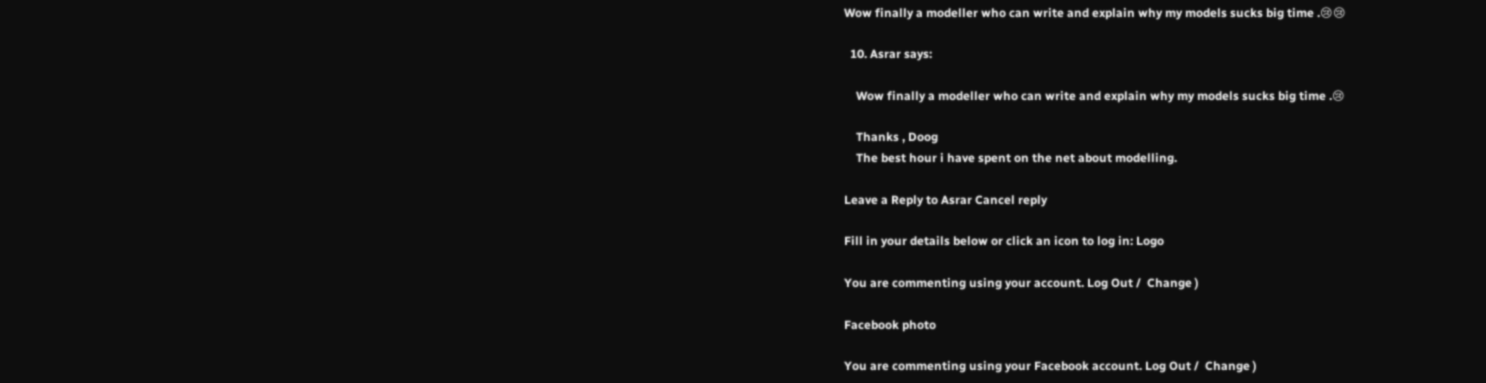Wow finally a modeller who can write and explain why my models sucks big time .😢😢

  10. Asrar says:

    Wow finally a modeller who can write and explain why my models sucks big time .😢

    Thanks , Doog
    The best hour i have spent on the net about modelling.

Leave a Reply to Asrar Cancel reply

Fill in your details below or click an icon to log in: Logo

You are commenting using your account. Log Out /  Change )

Facebook photo

You are commenting using your Facebook account. Log Out /  Change )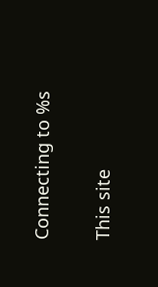Connecting to %s

This site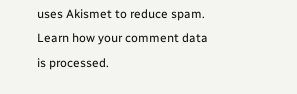uses Akismet to reduce spam. Learn how your comment data is processed.